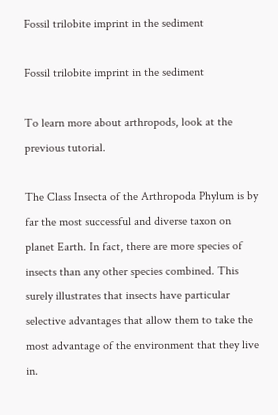Fossil trilobite imprint in the sediment

Fossil trilobite imprint in the sediment

To learn more about arthropods, look at the previous tutorial.

The Class Insecta of the Arthropoda Phylum is by far the most successful and diverse taxon on planet Earth. In fact, there are more species of insects than any other species combined. This surely illustrates that insects have particular selective advantages that allow them to take the most advantage of the environment that they live in.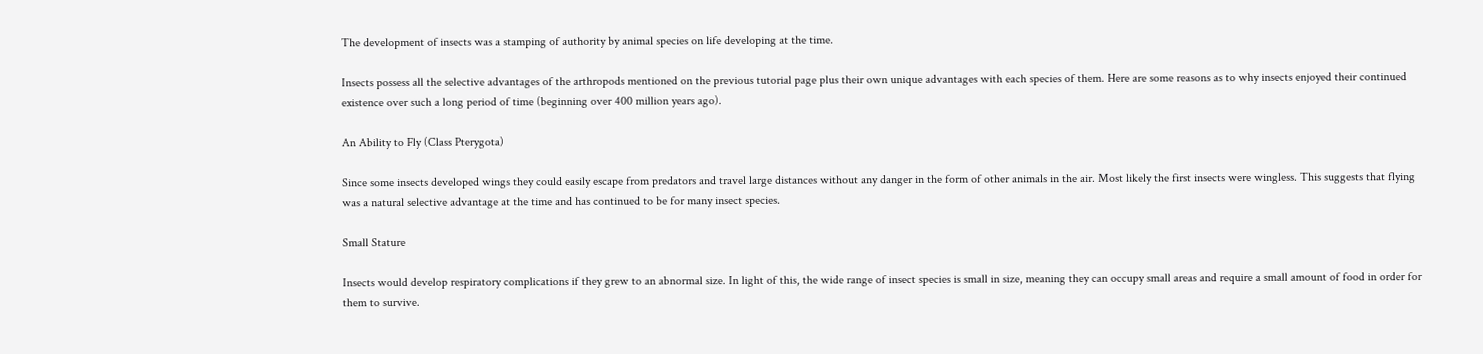The development of insects was a stamping of authority by animal species on life developing at the time.

Insects possess all the selective advantages of the arthropods mentioned on the previous tutorial page plus their own unique advantages with each species of them. Here are some reasons as to why insects enjoyed their continued existence over such a long period of time (beginning over 400 million years ago).

An Ability to Fly (Class Pterygota)

Since some insects developed wings they could easily escape from predators and travel large distances without any danger in the form of other animals in the air. Most likely the first insects were wingless. This suggests that flying was a natural selective advantage at the time and has continued to be for many insect species.

Small Stature

Insects would develop respiratory complications if they grew to an abnormal size. In light of this, the wide range of insect species is small in size, meaning they can occupy small areas and require a small amount of food in order for them to survive.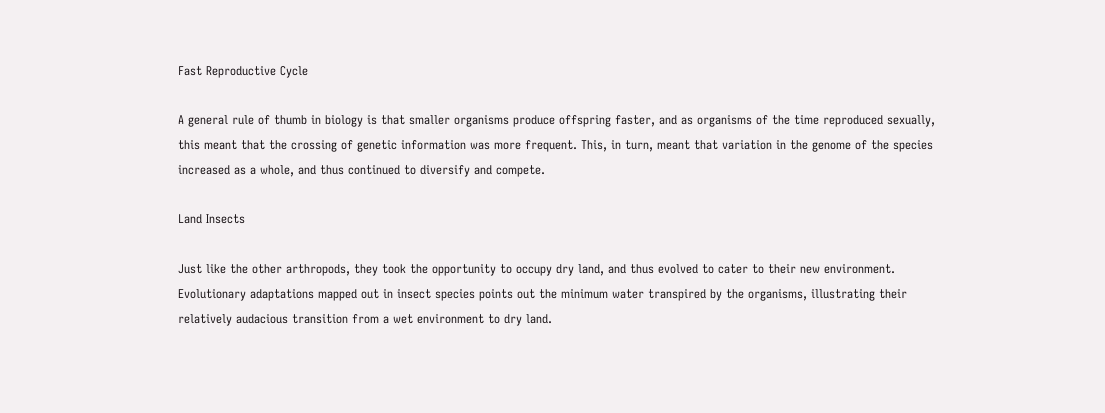Fast Reproductive Cycle

A general rule of thumb in biology is that smaller organisms produce offspring faster, and as organisms of the time reproduced sexually, this meant that the crossing of genetic information was more frequent. This, in turn, meant that variation in the genome of the species increased as a whole, and thus continued to diversify and compete.

Land Insects

Just like the other arthropods, they took the opportunity to occupy dry land, and thus evolved to cater to their new environment. Evolutionary adaptations mapped out in insect species points out the minimum water transpired by the organisms, illustrating their relatively audacious transition from a wet environment to dry land.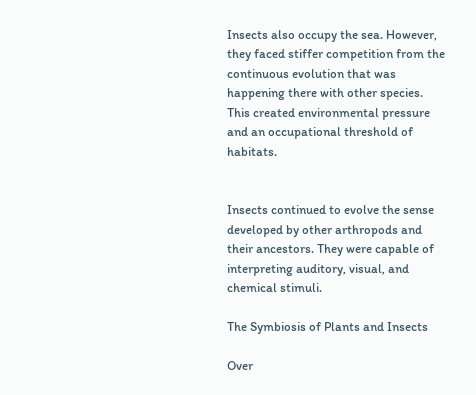Insects also occupy the sea. However, they faced stiffer competition from the continuous evolution that was happening there with other species. This created environmental pressure and an occupational threshold of habitats.


Insects continued to evolve the sense developed by other arthropods and their ancestors. They were capable of interpreting auditory, visual, and chemical stimuli.

The Symbiosis of Plants and Insects

Over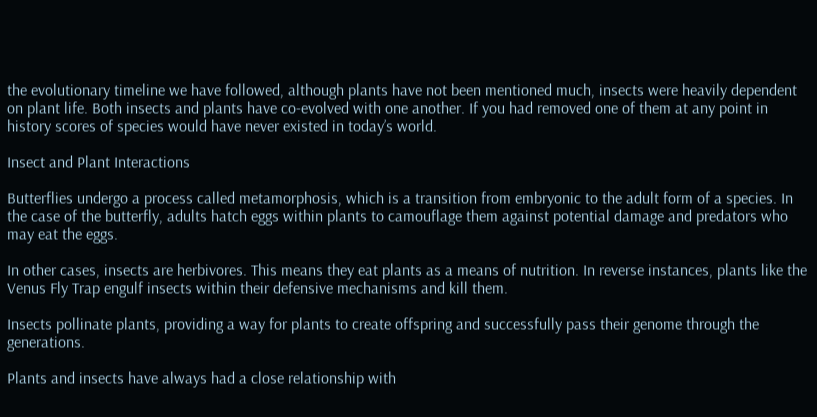the evolutionary timeline we have followed, although plants have not been mentioned much, insects were heavily dependent on plant life. Both insects and plants have co-evolved with one another. If you had removed one of them at any point in history scores of species would have never existed in today’s world.

Insect and Plant Interactions

Butterflies undergo a process called metamorphosis, which is a transition from embryonic to the adult form of a species. In the case of the butterfly, adults hatch eggs within plants to camouflage them against potential damage and predators who may eat the eggs.

In other cases, insects are herbivores. This means they eat plants as a means of nutrition. In reverse instances, plants like the Venus Fly Trap engulf insects within their defensive mechanisms and kill them.

Insects pollinate plants, providing a way for plants to create offspring and successfully pass their genome through the generations.

Plants and insects have always had a close relationship with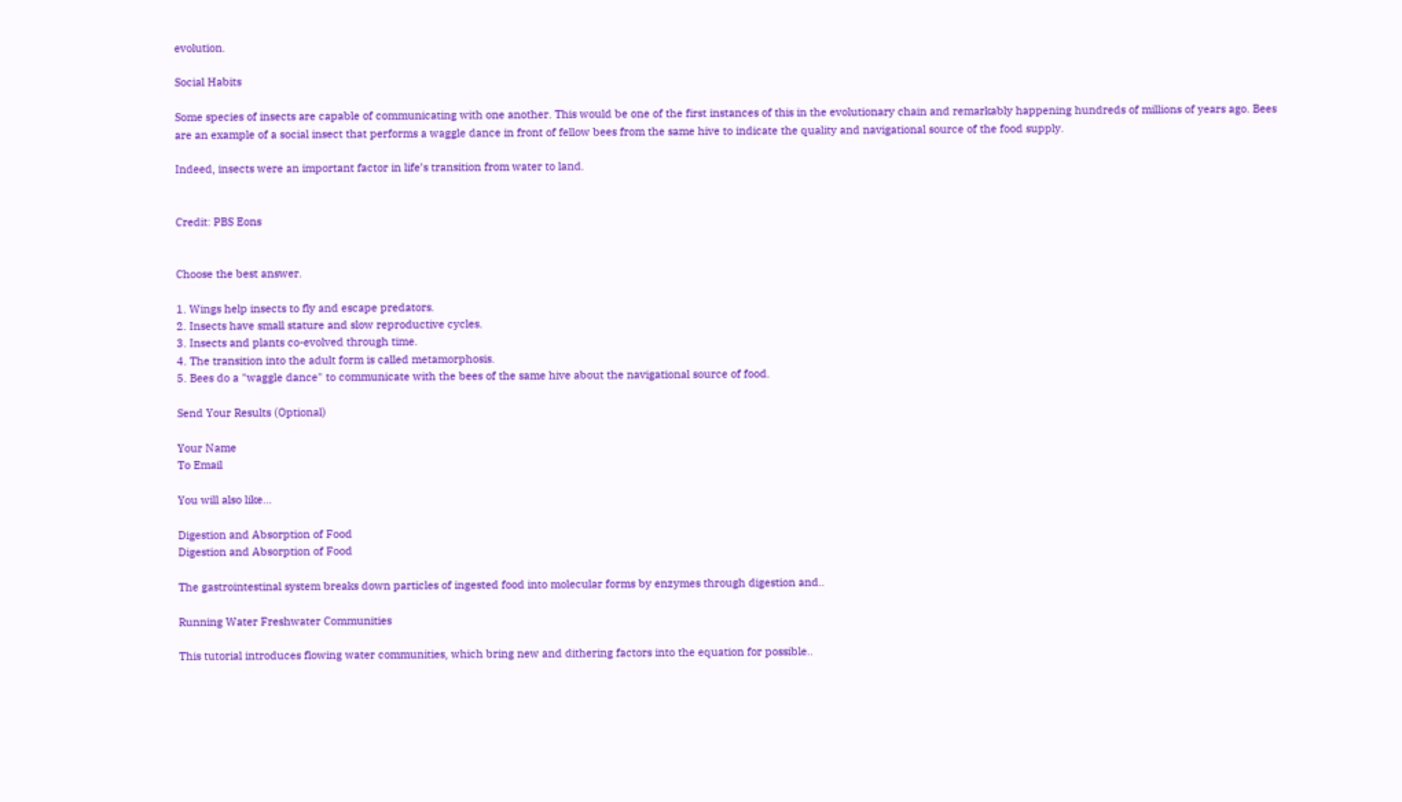evolution.

Social Habits

Some species of insects are capable of communicating with one another. This would be one of the first instances of this in the evolutionary chain and remarkably happening hundreds of millions of years ago. Bees are an example of a social insect that performs a waggle dance in front of fellow bees from the same hive to indicate the quality and navigational source of the food supply.

Indeed, insects were an important factor in life’s transition from water to land.


Credit: PBS Eons


Choose the best answer.

1. Wings help insects to fly and escape predators.
2. Insects have small stature and slow reproductive cycles.
3. Insects and plants co-evolved through time.
4. The transition into the adult form is called metamorphosis.
5. Bees do a "waggle dance" to communicate with the bees of the same hive about the navigational source of food.

Send Your Results (Optional)

Your Name
To Email

You will also like...

Digestion and Absorption of Food
Digestion and Absorption of Food

The gastrointestinal system breaks down particles of ingested food into molecular forms by enzymes through digestion and..

Running Water Freshwater Communities

This tutorial introduces flowing water communities, which bring new and dithering factors into the equation for possible..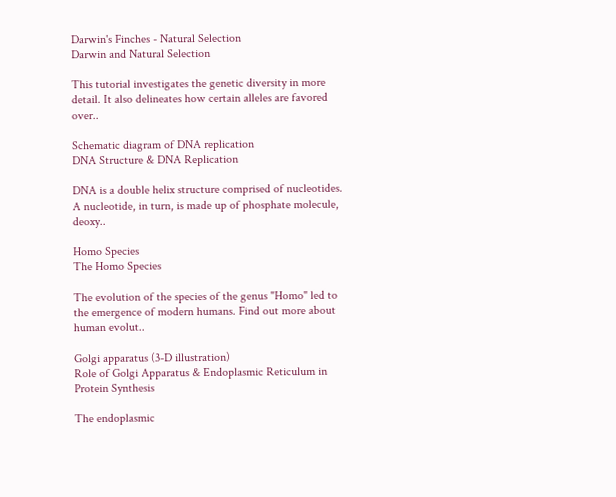Darwin's Finches - Natural Selection
Darwin and Natural Selection

This tutorial investigates the genetic diversity in more detail. It also delineates how certain alleles are favored over..

Schematic diagram of DNA replication
DNA Structure & DNA Replication

DNA is a double helix structure comprised of nucleotides. A nucleotide, in turn, is made up of phosphate molecule, deoxy..

Homo Species
The Homo Species

The evolution of the species of the genus "Homo" led to the emergence of modern humans. Find out more about human evolut..

Golgi apparatus (3-D illustration)
Role of Golgi Apparatus & Endoplasmic Reticulum in Protein Synthesis

The endoplasmic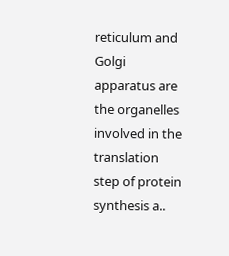reticulum and Golgi apparatus are the organelles involved in the translation step of protein synthesis a..